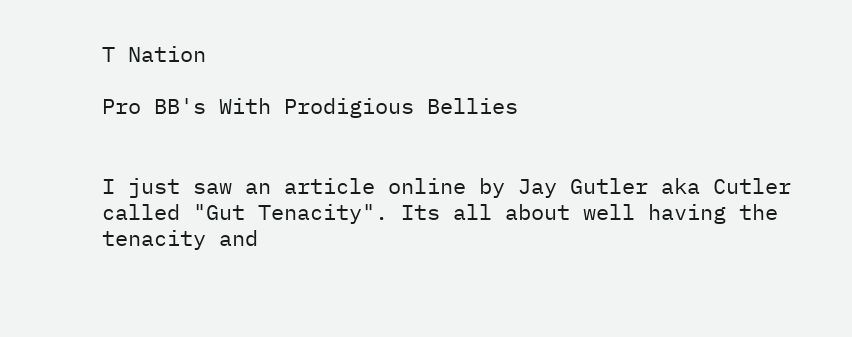T Nation

Pro BB's With Prodigious Bellies


I just saw an article online by Jay Gutler aka Cutler called "Gut Tenacity". Its all about well having the tenacity and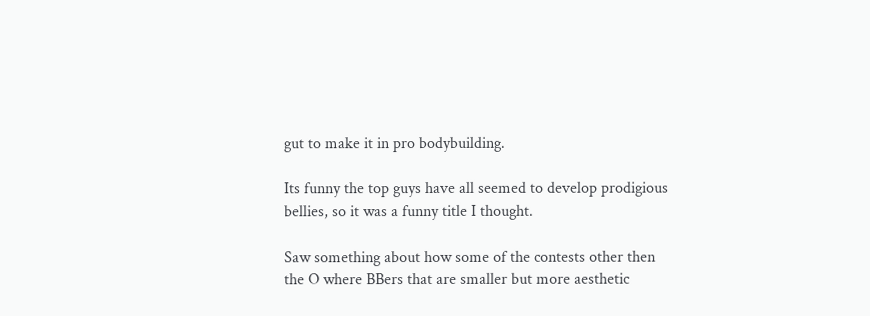gut to make it in pro bodybuilding.

Its funny the top guys have all seemed to develop prodigious bellies, so it was a funny title I thought.

Saw something about how some of the contests other then the O where BBers that are smaller but more aesthetic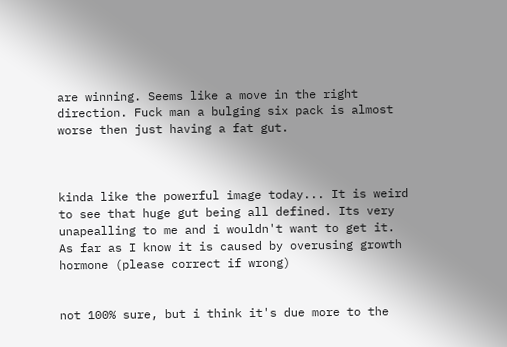are winning. Seems like a move in the right direction. Fuck man a bulging six pack is almost worse then just having a fat gut.



kinda like the powerful image today... It is weird to see that huge gut being all defined. Its very unapealling to me and i wouldn't want to get it. As far as I know it is caused by overusing growth hormone (please correct if wrong)


not 100% sure, but i think it's due more to the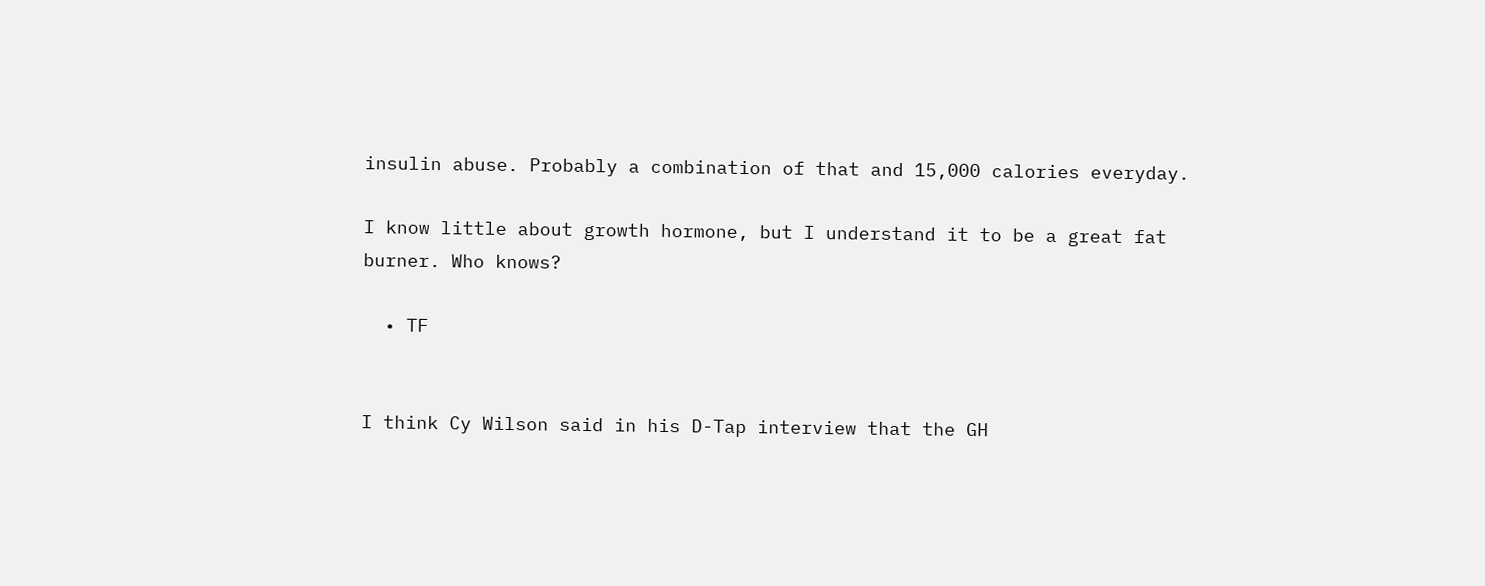insulin abuse. Probably a combination of that and 15,000 calories everyday.

I know little about growth hormone, but I understand it to be a great fat burner. Who knows?

  • TF


I think Cy Wilson said in his D-Tap interview that the GH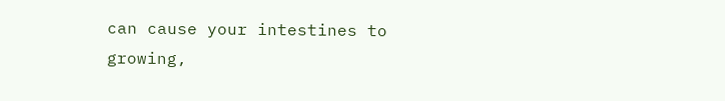can cause your intestines to growing,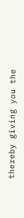thereby giving you the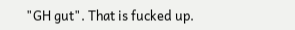"GH gut". That is fucked up.